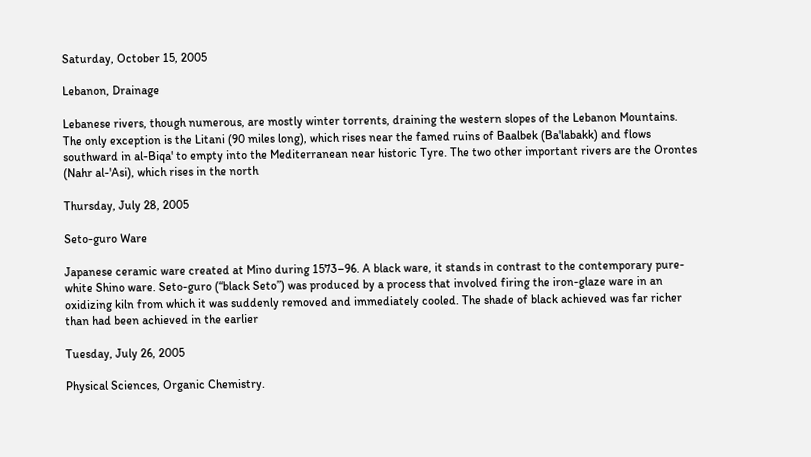Saturday, October 15, 2005

Lebanon, Drainage

Lebanese rivers, though numerous, are mostly winter torrents, draining the western slopes of the Lebanon Mountains. The only exception is the Litani (90 miles long), which rises near the famed ruins of Baalbek (Ba'labakk) and flows southward in al-Biqa' to empty into the Mediterranean near historic Tyre. The two other important rivers are the Orontes (Nahr al-'Asi), which rises in the north

Thursday, July 28, 2005

Seto-guro Ware

Japanese ceramic ware created at Mino during 1573–96. A black ware, it stands in contrast to the contemporary pure-white Shino ware. Seto-guro (“black Seto”) was produced by a process that involved firing the iron-glaze ware in an oxidizing kiln from which it was suddenly removed and immediately cooled. The shade of black achieved was far richer than had been achieved in the earlier

Tuesday, July 26, 2005

Physical Sciences, Organic Chemistry.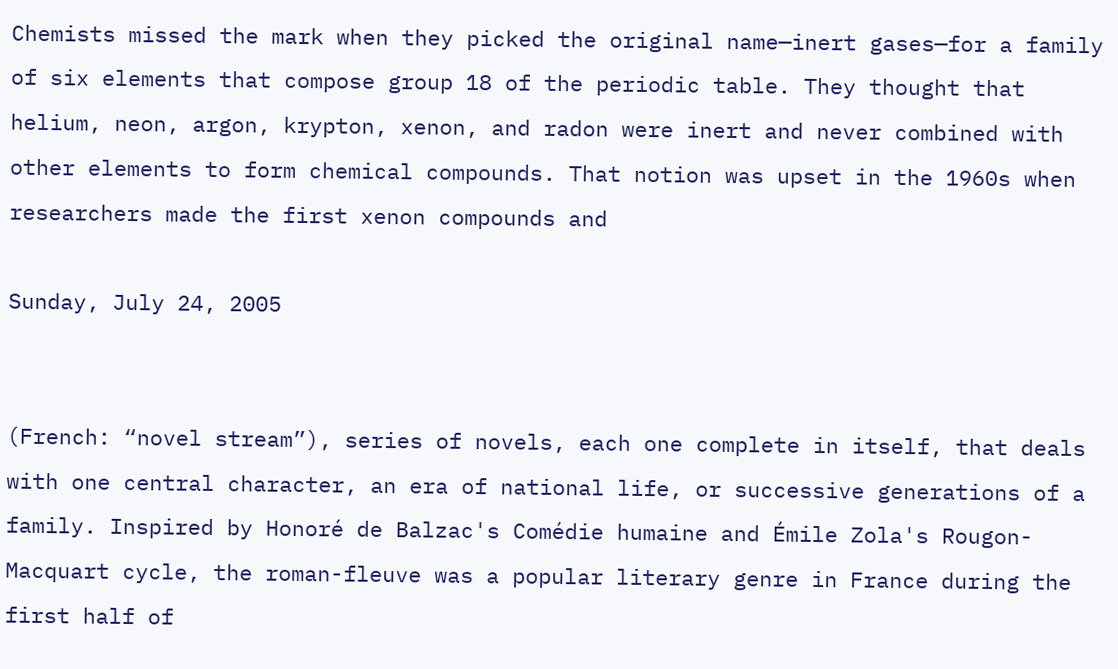Chemists missed the mark when they picked the original name—inert gases—for a family of six elements that compose group 18 of the periodic table. They thought that helium, neon, argon, krypton, xenon, and radon were inert and never combined with other elements to form chemical compounds. That notion was upset in the 1960s when researchers made the first xenon compounds and

Sunday, July 24, 2005


(French: “novel stream”), series of novels, each one complete in itself, that deals with one central character, an era of national life, or successive generations of a family. Inspired by Honoré de Balzac's Comédie humaine and Émile Zola's Rougon-Macquart cycle, the roman-fleuve was a popular literary genre in France during the first half of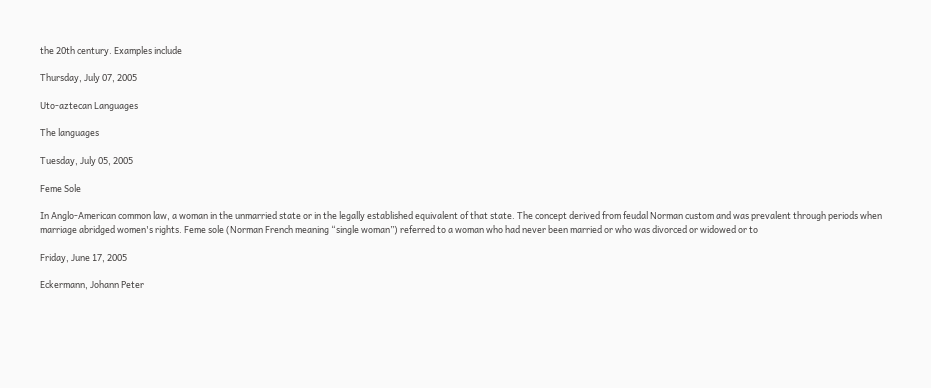the 20th century. Examples include

Thursday, July 07, 2005

Uto-aztecan Languages

The languages

Tuesday, July 05, 2005

Feme Sole

In Anglo-American common law, a woman in the unmarried state or in the legally established equivalent of that state. The concept derived from feudal Norman custom and was prevalent through periods when marriage abridged women's rights. Feme sole (Norman French meaning “single woman”) referred to a woman who had never been married or who was divorced or widowed or to

Friday, June 17, 2005

Eckermann, Johann Peter